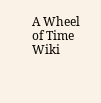A Wheel of Time Wiki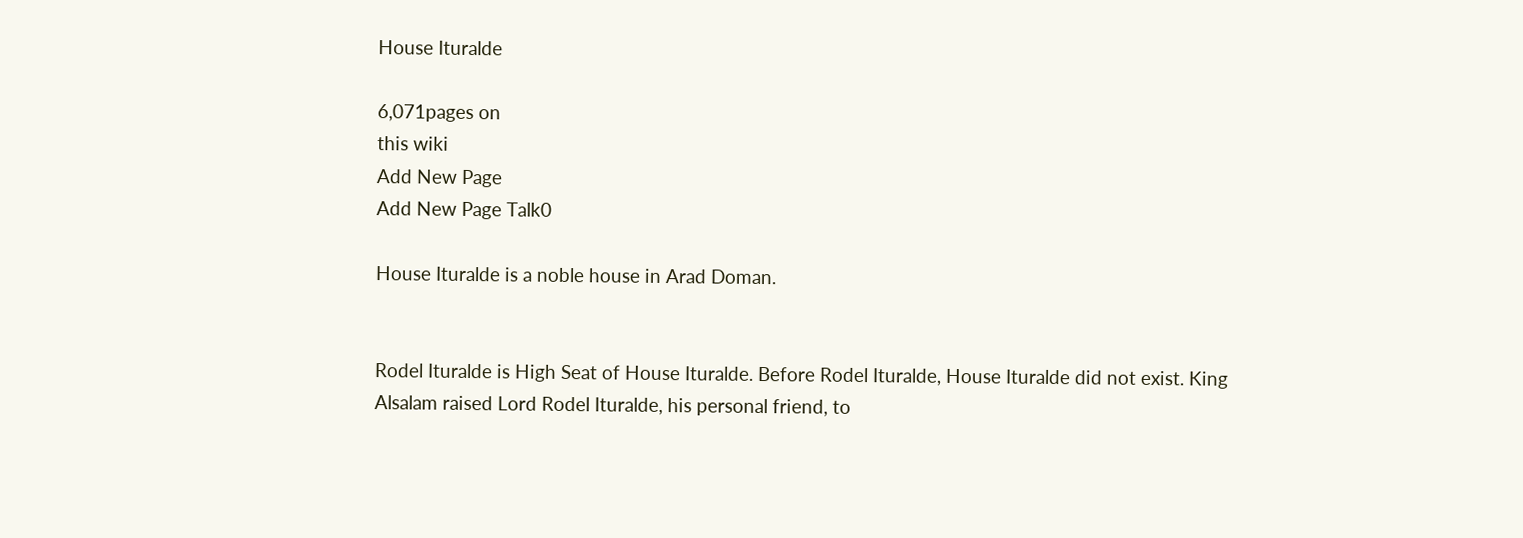House Ituralde

6,071pages on
this wiki
Add New Page
Add New Page Talk0

House Ituralde is a noble house in Arad Doman.


Rodel Ituralde is High Seat of House Ituralde. Before Rodel Ituralde, House Ituralde did not exist. King Alsalam raised Lord Rodel Ituralde, his personal friend, to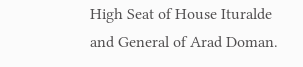High Seat of House Ituralde and General of Arad Doman.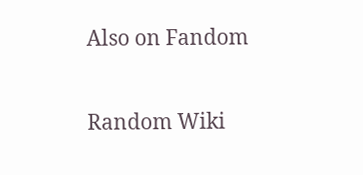Also on Fandom

Random Wiki